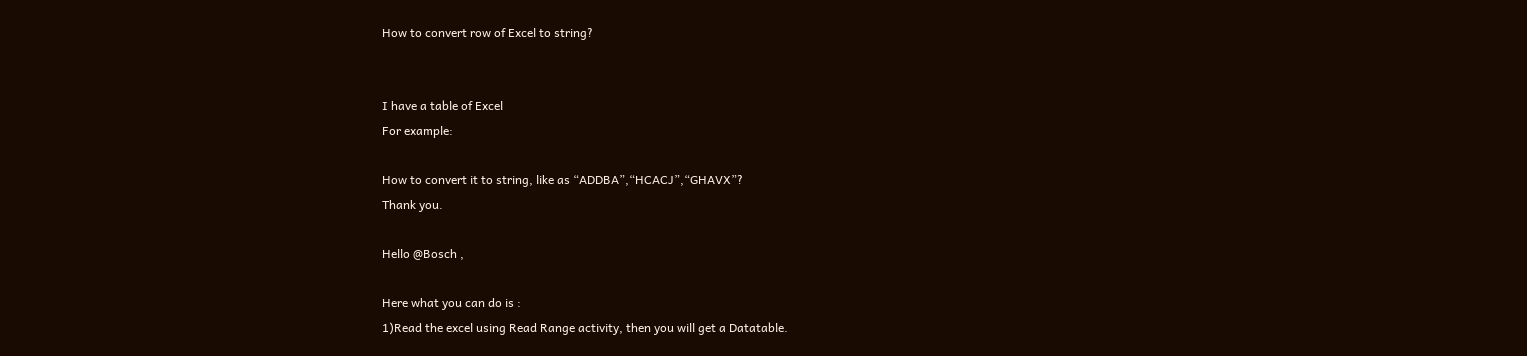How to convert row of Excel to string?


I have a table of Excel
For example:

How to convert it to string, like as “ADDBA”,“HCACJ”,“GHAVX”?
Thank you.

Hello @Bosch ,

Here what you can do is :
1)Read the excel using Read Range activity, then you will get a Datatable.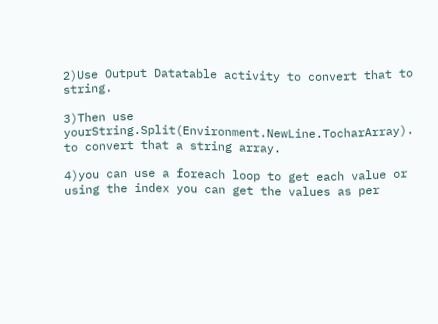2)Use Output Datatable activity to convert that to string.

3)Then use yourString.Split(Environment.NewLine.TocharArray). to convert that a string array.

4)you can use a foreach loop to get each value or using the index you can get the values as per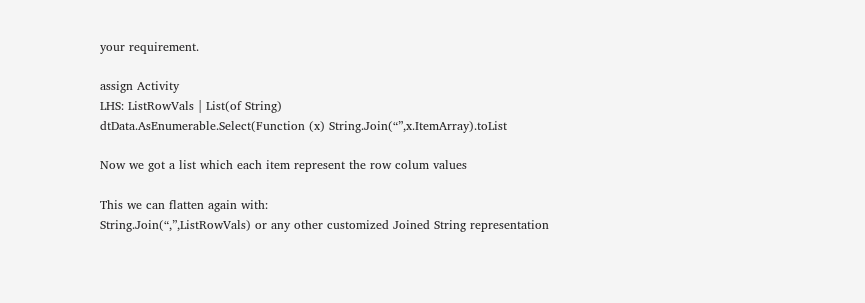your requirement.

assign Activity
LHS: ListRowVals | List(of String)
dtData.AsEnumerable.Select(Function (x) String.Join(“”,x.ItemArray).toList

Now we got a list which each item represent the row colum values

This we can flatten again with:
String.Join(“,”,ListRowVals) or any other customized Joined String representation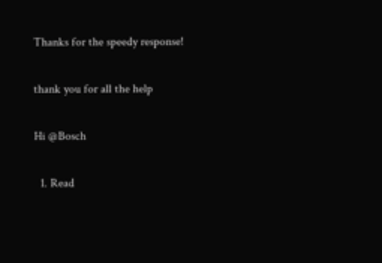Thanks for the speedy response!

thank you for all the help

Hi @Bosch

  1. Read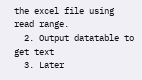the excel file using read range.
  2. Output datatable to get text
  3. Later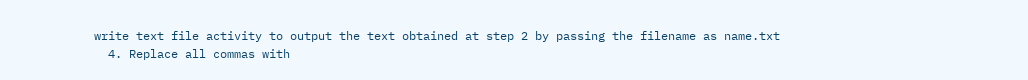write text file activity to output the text obtained at step 2 by passing the filename as name.txt
  4. Replace all commas with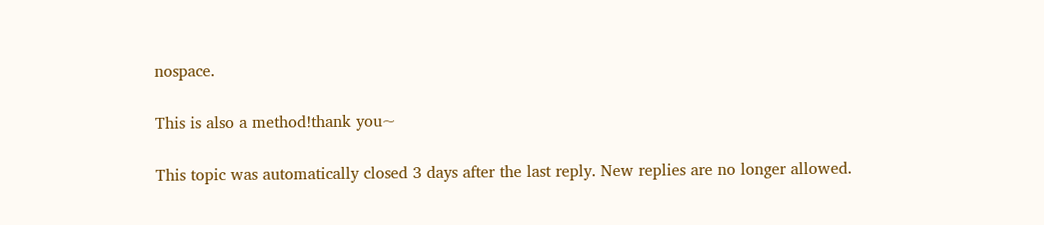nospace.

This is also a method!thank you~

This topic was automatically closed 3 days after the last reply. New replies are no longer allowed.